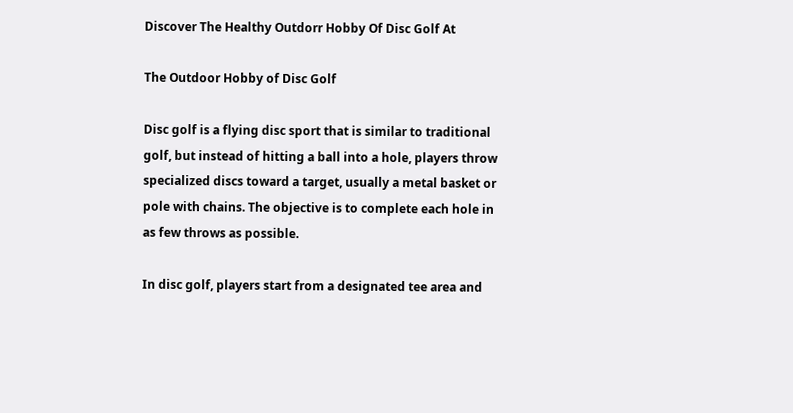Discover The Healthy Outdorr Hobby Of Disc Golf At

The Outdoor Hobby of Disc Golf

Disc golf is a flying disc sport that is similar to traditional golf, but instead of hitting a ball into a hole, players throw specialized discs toward a target, usually a metal basket or pole with chains. The objective is to complete each hole in as few throws as possible.

In disc golf, players start from a designated tee area and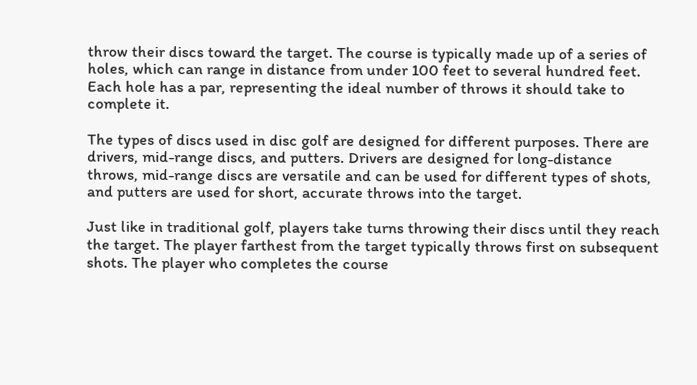throw their discs toward the target. The course is typically made up of a series of holes, which can range in distance from under 100 feet to several hundred feet. Each hole has a par, representing the ideal number of throws it should take to complete it.

The types of discs used in disc golf are designed for different purposes. There are drivers, mid-range discs, and putters. Drivers are designed for long-distance throws, mid-range discs are versatile and can be used for different types of shots, and putters are used for short, accurate throws into the target.

Just like in traditional golf, players take turns throwing their discs until they reach the target. The player farthest from the target typically throws first on subsequent shots. The player who completes the course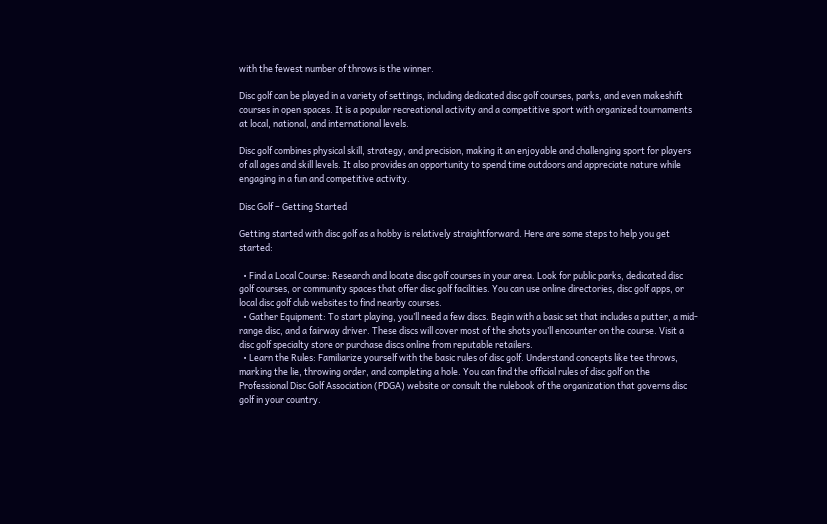with the fewest number of throws is the winner.

Disc golf can be played in a variety of settings, including dedicated disc golf courses, parks, and even makeshift courses in open spaces. It is a popular recreational activity and a competitive sport with organized tournaments at local, national, and international levels.

Disc golf combines physical skill, strategy, and precision, making it an enjoyable and challenging sport for players of all ages and skill levels. It also provides an opportunity to spend time outdoors and appreciate nature while engaging in a fun and competitive activity.

Disc Golf – Getting Started

Getting started with disc golf as a hobby is relatively straightforward. Here are some steps to help you get started:

  • Find a Local Course: Research and locate disc golf courses in your area. Look for public parks, dedicated disc golf courses, or community spaces that offer disc golf facilities. You can use online directories, disc golf apps, or local disc golf club websites to find nearby courses.
  • Gather Equipment: To start playing, you’ll need a few discs. Begin with a basic set that includes a putter, a mid-range disc, and a fairway driver. These discs will cover most of the shots you’ll encounter on the course. Visit a disc golf specialty store or purchase discs online from reputable retailers.
  • Learn the Rules: Familiarize yourself with the basic rules of disc golf. Understand concepts like tee throws, marking the lie, throwing order, and completing a hole. You can find the official rules of disc golf on the Professional Disc Golf Association (PDGA) website or consult the rulebook of the organization that governs disc golf in your country.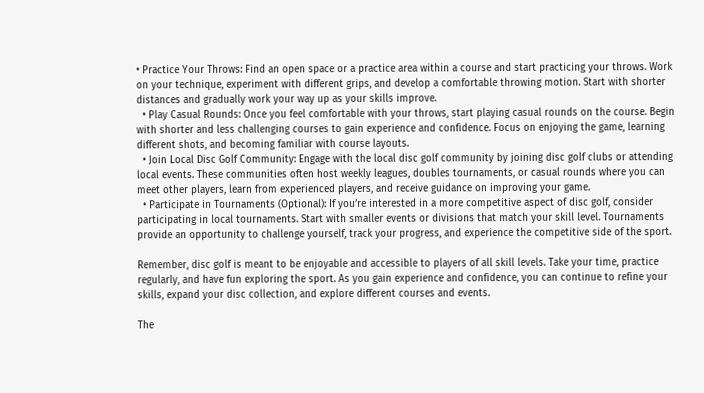• Practice Your Throws: Find an open space or a practice area within a course and start practicing your throws. Work on your technique, experiment with different grips, and develop a comfortable throwing motion. Start with shorter distances and gradually work your way up as your skills improve.
  • Play Casual Rounds: Once you feel comfortable with your throws, start playing casual rounds on the course. Begin with shorter and less challenging courses to gain experience and confidence. Focus on enjoying the game, learning different shots, and becoming familiar with course layouts.
  • Join Local Disc Golf Community: Engage with the local disc golf community by joining disc golf clubs or attending local events. These communities often host weekly leagues, doubles tournaments, or casual rounds where you can meet other players, learn from experienced players, and receive guidance on improving your game.
  • Participate in Tournaments (Optional): If you’re interested in a more competitive aspect of disc golf, consider participating in local tournaments. Start with smaller events or divisions that match your skill level. Tournaments provide an opportunity to challenge yourself, track your progress, and experience the competitive side of the sport.

Remember, disc golf is meant to be enjoyable and accessible to players of all skill levels. Take your time, practice regularly, and have fun exploring the sport. As you gain experience and confidence, you can continue to refine your skills, expand your disc collection, and explore different courses and events.

The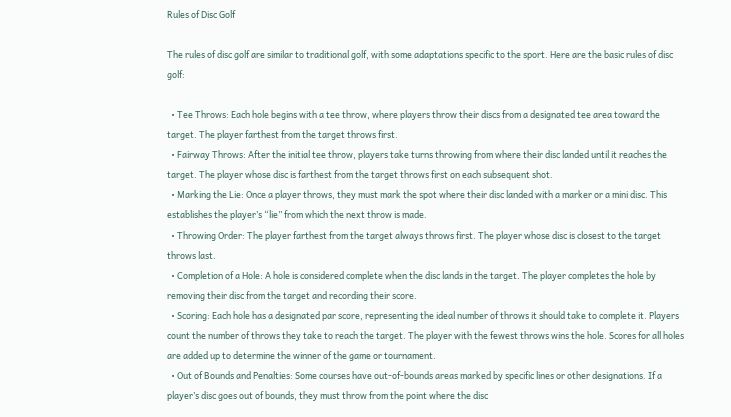Rules of Disc Golf

The rules of disc golf are similar to traditional golf, with some adaptations specific to the sport. Here are the basic rules of disc golf:

  • Tee Throws: Each hole begins with a tee throw, where players throw their discs from a designated tee area toward the target. The player farthest from the target throws first.
  • Fairway Throws: After the initial tee throw, players take turns throwing from where their disc landed until it reaches the target. The player whose disc is farthest from the target throws first on each subsequent shot.
  • Marking the Lie: Once a player throws, they must mark the spot where their disc landed with a marker or a mini disc. This establishes the player’s “lie” from which the next throw is made.
  • Throwing Order: The player farthest from the target always throws first. The player whose disc is closest to the target throws last.
  • Completion of a Hole: A hole is considered complete when the disc lands in the target. The player completes the hole by removing their disc from the target and recording their score.
  • Scoring: Each hole has a designated par score, representing the ideal number of throws it should take to complete it. Players count the number of throws they take to reach the target. The player with the fewest throws wins the hole. Scores for all holes are added up to determine the winner of the game or tournament.
  • Out of Bounds and Penalties: Some courses have out-of-bounds areas marked by specific lines or other designations. If a player’s disc goes out of bounds, they must throw from the point where the disc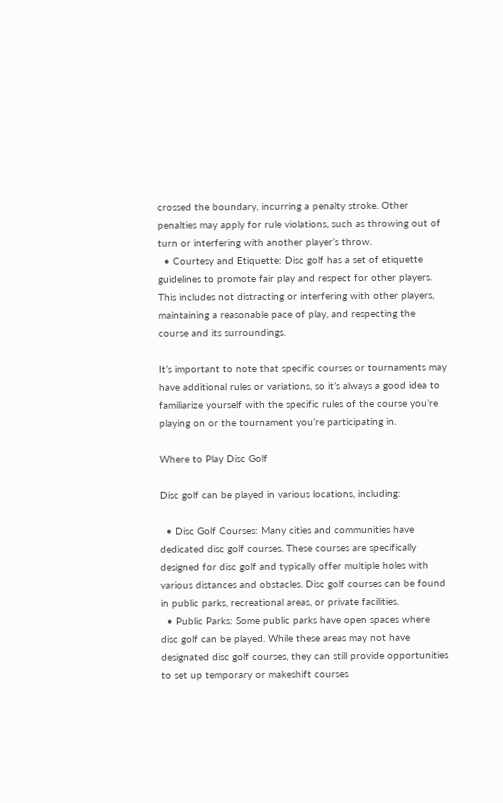crossed the boundary, incurring a penalty stroke. Other penalties may apply for rule violations, such as throwing out of turn or interfering with another player’s throw.
  • Courtesy and Etiquette: Disc golf has a set of etiquette guidelines to promote fair play and respect for other players. This includes not distracting or interfering with other players, maintaining a reasonable pace of play, and respecting the course and its surroundings.

It’s important to note that specific courses or tournaments may have additional rules or variations, so it’s always a good idea to familiarize yourself with the specific rules of the course you’re playing on or the tournament you’re participating in.

Where to Play Disc Golf

Disc golf can be played in various locations, including:

  • Disc Golf Courses: Many cities and communities have dedicated disc golf courses. These courses are specifically designed for disc golf and typically offer multiple holes with various distances and obstacles. Disc golf courses can be found in public parks, recreational areas, or private facilities.
  • Public Parks: Some public parks have open spaces where disc golf can be played. While these areas may not have designated disc golf courses, they can still provide opportunities to set up temporary or makeshift courses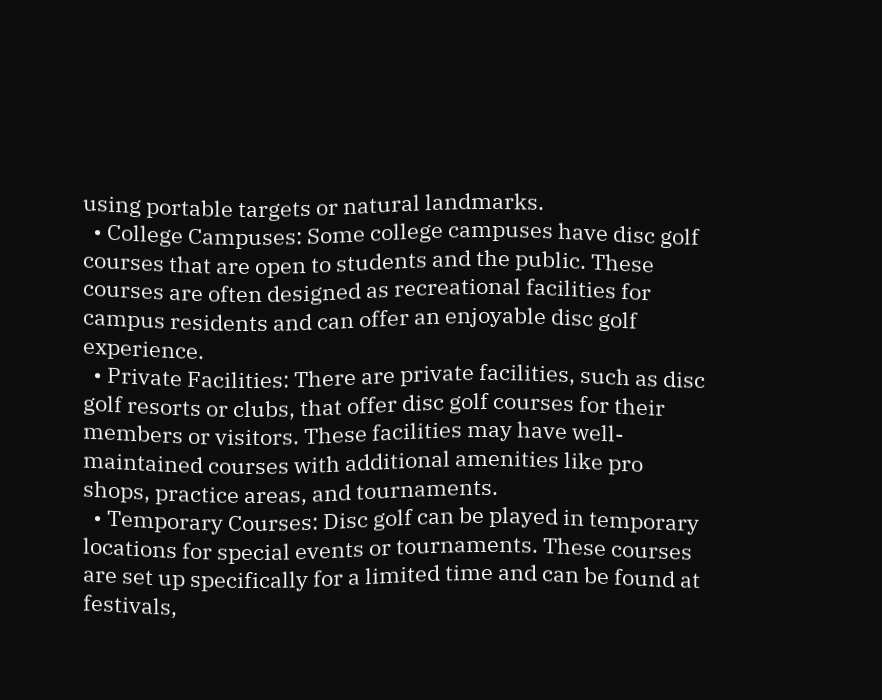using portable targets or natural landmarks.
  • College Campuses: Some college campuses have disc golf courses that are open to students and the public. These courses are often designed as recreational facilities for campus residents and can offer an enjoyable disc golf experience.
  • Private Facilities: There are private facilities, such as disc golf resorts or clubs, that offer disc golf courses for their members or visitors. These facilities may have well-maintained courses with additional amenities like pro shops, practice areas, and tournaments.
  • Temporary Courses: Disc golf can be played in temporary locations for special events or tournaments. These courses are set up specifically for a limited time and can be found at festivals,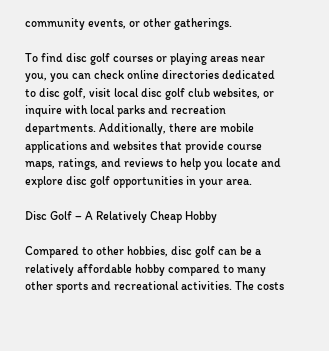community events, or other gatherings.

To find disc golf courses or playing areas near you, you can check online directories dedicated to disc golf, visit local disc golf club websites, or inquire with local parks and recreation departments. Additionally, there are mobile applications and websites that provide course maps, ratings, and reviews to help you locate and explore disc golf opportunities in your area.

Disc Golf – A Relatively Cheap Hobby

Compared to other hobbies, disc golf can be a relatively affordable hobby compared to many other sports and recreational activities. The costs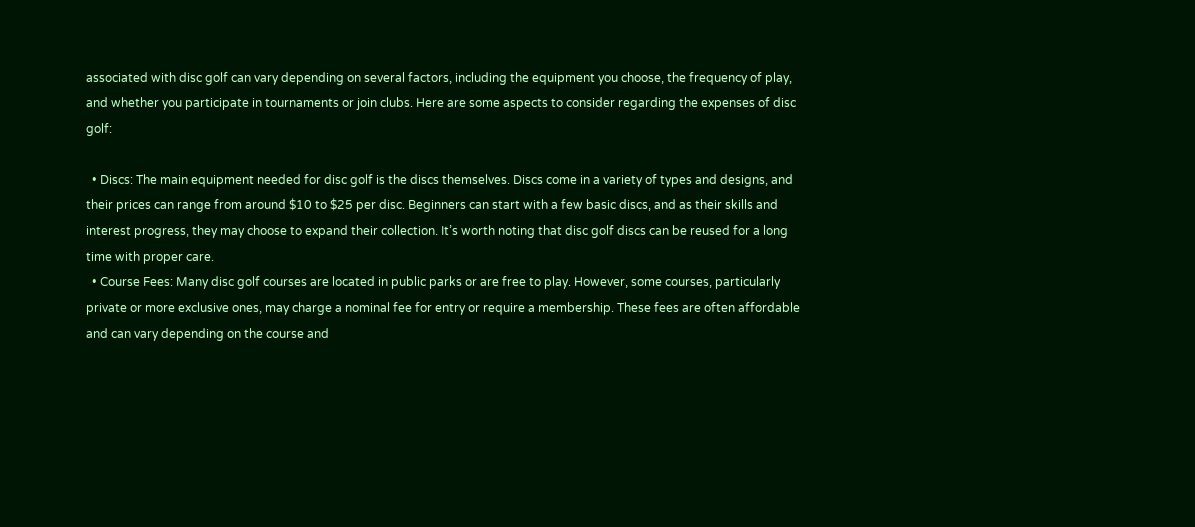associated with disc golf can vary depending on several factors, including the equipment you choose, the frequency of play, and whether you participate in tournaments or join clubs. Here are some aspects to consider regarding the expenses of disc golf:

  • Discs: The main equipment needed for disc golf is the discs themselves. Discs come in a variety of types and designs, and their prices can range from around $10 to $25 per disc. Beginners can start with a few basic discs, and as their skills and interest progress, they may choose to expand their collection. It’s worth noting that disc golf discs can be reused for a long time with proper care.
  • Course Fees: Many disc golf courses are located in public parks or are free to play. However, some courses, particularly private or more exclusive ones, may charge a nominal fee for entry or require a membership. These fees are often affordable and can vary depending on the course and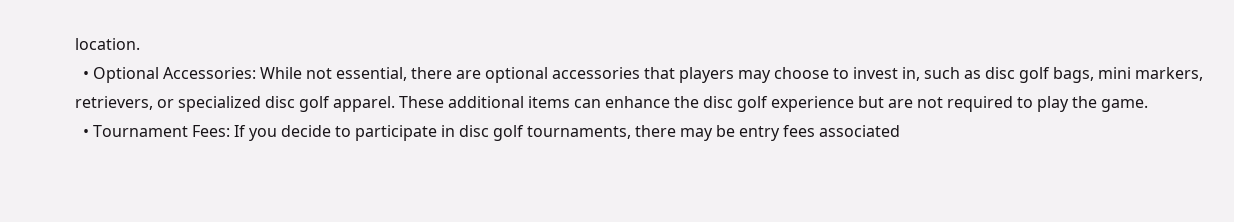location.
  • Optional Accessories: While not essential, there are optional accessories that players may choose to invest in, such as disc golf bags, mini markers, retrievers, or specialized disc golf apparel. These additional items can enhance the disc golf experience but are not required to play the game.
  • Tournament Fees: If you decide to participate in disc golf tournaments, there may be entry fees associated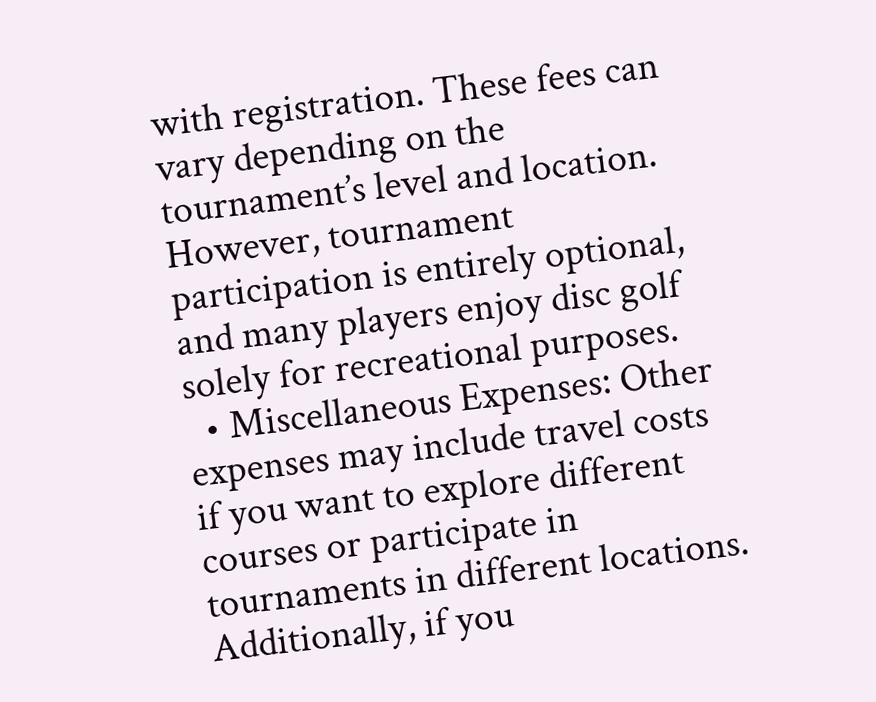with registration. These fees can vary depending on the tournament’s level and location. However, tournament participation is entirely optional, and many players enjoy disc golf solely for recreational purposes.
  • Miscellaneous Expenses: Other expenses may include travel costs if you want to explore different courses or participate in tournaments in different locations. Additionally, if you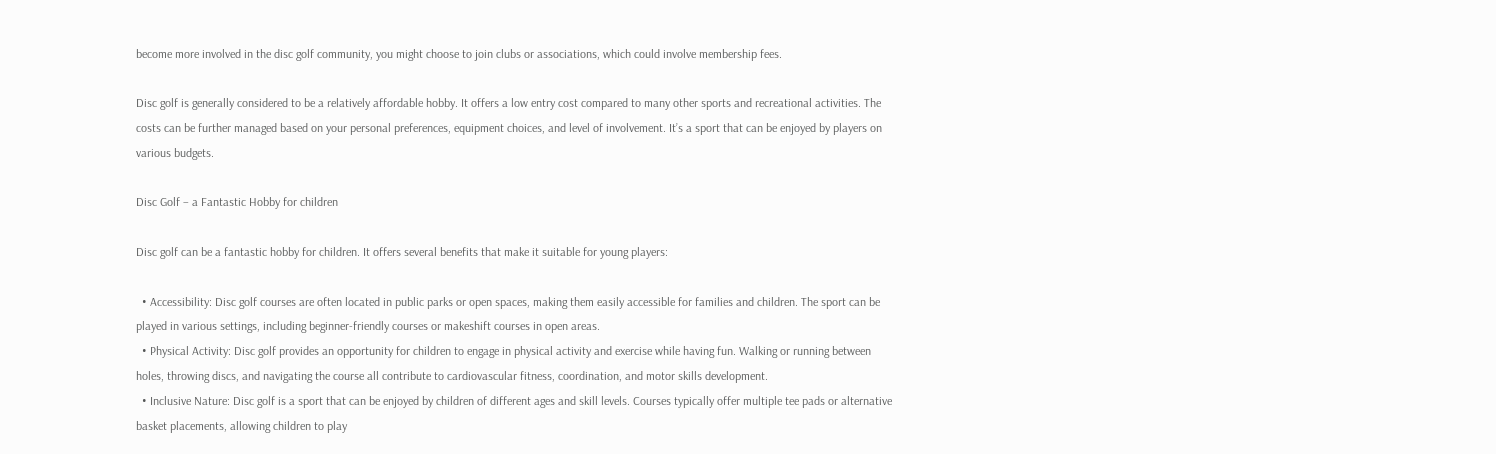become more involved in the disc golf community, you might choose to join clubs or associations, which could involve membership fees.

Disc golf is generally considered to be a relatively affordable hobby. It offers a low entry cost compared to many other sports and recreational activities. The costs can be further managed based on your personal preferences, equipment choices, and level of involvement. It’s a sport that can be enjoyed by players on various budgets.

Disc Golf – a Fantastic Hobby for children

Disc golf can be a fantastic hobby for children. It offers several benefits that make it suitable for young players:

  • Accessibility: Disc golf courses are often located in public parks or open spaces, making them easily accessible for families and children. The sport can be played in various settings, including beginner-friendly courses or makeshift courses in open areas.
  • Physical Activity: Disc golf provides an opportunity for children to engage in physical activity and exercise while having fun. Walking or running between holes, throwing discs, and navigating the course all contribute to cardiovascular fitness, coordination, and motor skills development.
  • Inclusive Nature: Disc golf is a sport that can be enjoyed by children of different ages and skill levels. Courses typically offer multiple tee pads or alternative basket placements, allowing children to play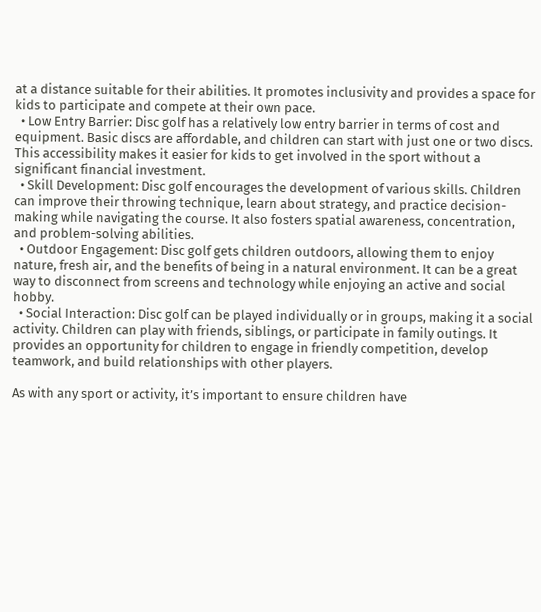at a distance suitable for their abilities. It promotes inclusivity and provides a space for kids to participate and compete at their own pace.
  • Low Entry Barrier: Disc golf has a relatively low entry barrier in terms of cost and equipment. Basic discs are affordable, and children can start with just one or two discs. This accessibility makes it easier for kids to get involved in the sport without a significant financial investment.
  • Skill Development: Disc golf encourages the development of various skills. Children can improve their throwing technique, learn about strategy, and practice decision-making while navigating the course. It also fosters spatial awareness, concentration, and problem-solving abilities.
  • Outdoor Engagement: Disc golf gets children outdoors, allowing them to enjoy nature, fresh air, and the benefits of being in a natural environment. It can be a great way to disconnect from screens and technology while enjoying an active and social hobby.
  • Social Interaction: Disc golf can be played individually or in groups, making it a social activity. Children can play with friends, siblings, or participate in family outings. It provides an opportunity for children to engage in friendly competition, develop teamwork, and build relationships with other players.

As with any sport or activity, it’s important to ensure children have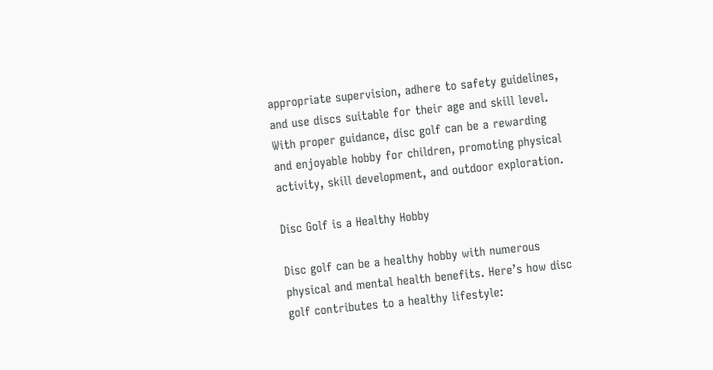appropriate supervision, adhere to safety guidelines, and use discs suitable for their age and skill level. With proper guidance, disc golf can be a rewarding and enjoyable hobby for children, promoting physical activity, skill development, and outdoor exploration.

Disc Golf is a Healthy Hobby

Disc golf can be a healthy hobby with numerous physical and mental health benefits. Here’s how disc golf contributes to a healthy lifestyle: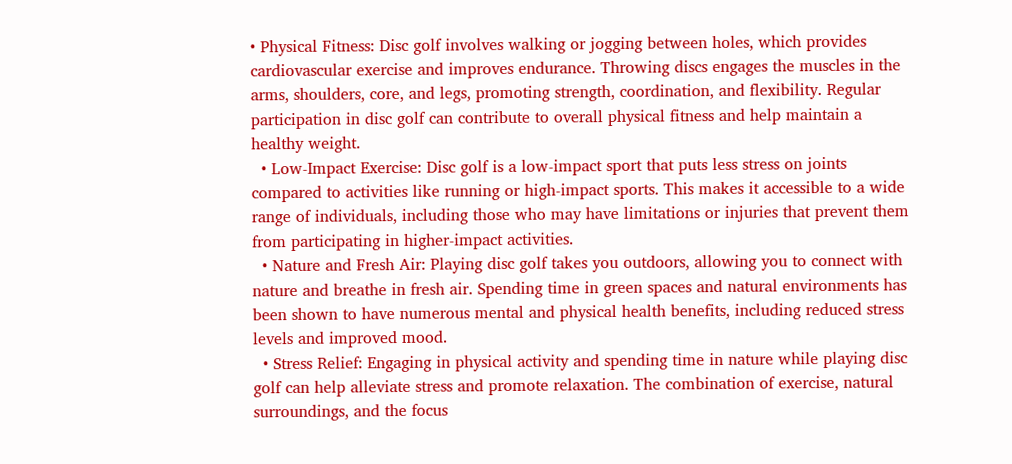• Physical Fitness: Disc golf involves walking or jogging between holes, which provides cardiovascular exercise and improves endurance. Throwing discs engages the muscles in the arms, shoulders, core, and legs, promoting strength, coordination, and flexibility. Regular participation in disc golf can contribute to overall physical fitness and help maintain a healthy weight.
  • Low-Impact Exercise: Disc golf is a low-impact sport that puts less stress on joints compared to activities like running or high-impact sports. This makes it accessible to a wide range of individuals, including those who may have limitations or injuries that prevent them from participating in higher-impact activities.
  • Nature and Fresh Air: Playing disc golf takes you outdoors, allowing you to connect with nature and breathe in fresh air. Spending time in green spaces and natural environments has been shown to have numerous mental and physical health benefits, including reduced stress levels and improved mood.
  • Stress Relief: Engaging in physical activity and spending time in nature while playing disc golf can help alleviate stress and promote relaxation. The combination of exercise, natural surroundings, and the focus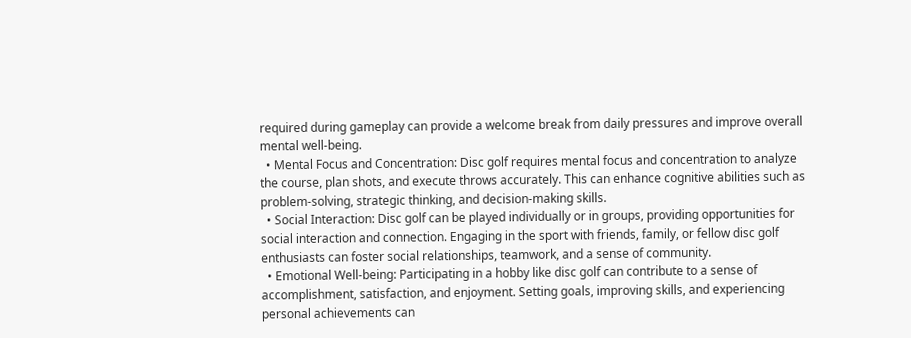required during gameplay can provide a welcome break from daily pressures and improve overall mental well-being.
  • Mental Focus and Concentration: Disc golf requires mental focus and concentration to analyze the course, plan shots, and execute throws accurately. This can enhance cognitive abilities such as problem-solving, strategic thinking, and decision-making skills.
  • Social Interaction: Disc golf can be played individually or in groups, providing opportunities for social interaction and connection. Engaging in the sport with friends, family, or fellow disc golf enthusiasts can foster social relationships, teamwork, and a sense of community.
  • Emotional Well-being: Participating in a hobby like disc golf can contribute to a sense of accomplishment, satisfaction, and enjoyment. Setting goals, improving skills, and experiencing personal achievements can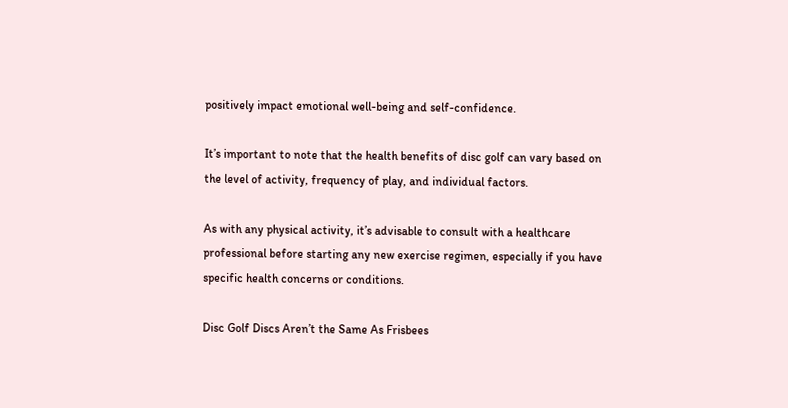positively impact emotional well-being and self-confidence.

It’s important to note that the health benefits of disc golf can vary based on the level of activity, frequency of play, and individual factors.

As with any physical activity, it’s advisable to consult with a healthcare professional before starting any new exercise regimen, especially if you have specific health concerns or conditions.

Disc Golf Discs Aren’t the Same As Frisbees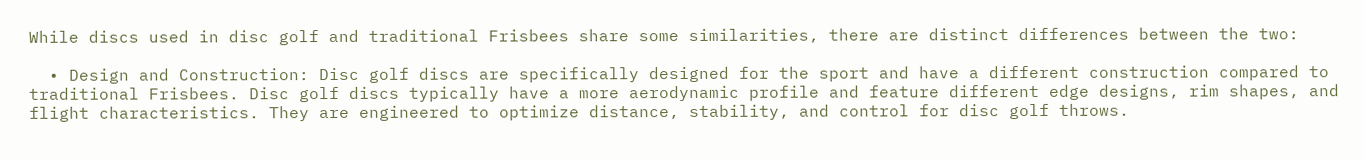While discs used in disc golf and traditional Frisbees share some similarities, there are distinct differences between the two:

  • Design and Construction: Disc golf discs are specifically designed for the sport and have a different construction compared to traditional Frisbees. Disc golf discs typically have a more aerodynamic profile and feature different edge designs, rim shapes, and flight characteristics. They are engineered to optimize distance, stability, and control for disc golf throws.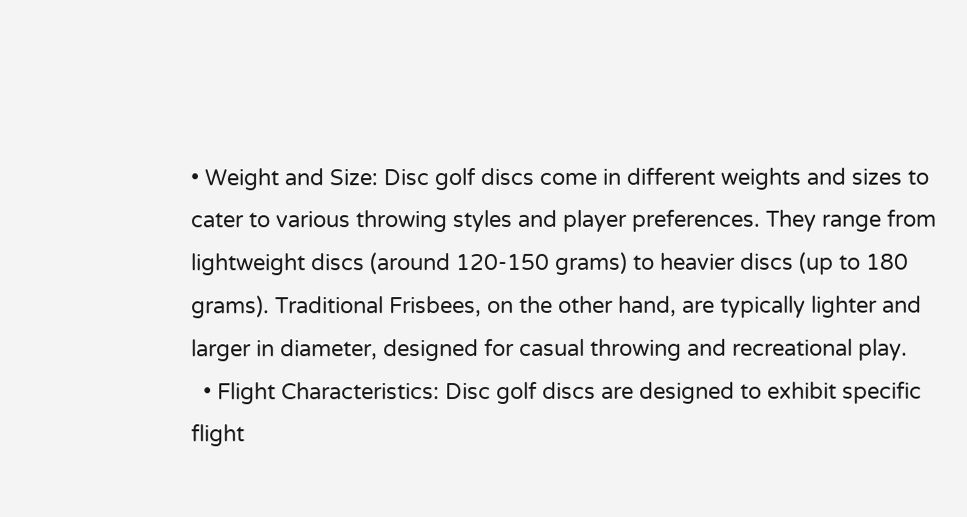• Weight and Size: Disc golf discs come in different weights and sizes to cater to various throwing styles and player preferences. They range from lightweight discs (around 120-150 grams) to heavier discs (up to 180 grams). Traditional Frisbees, on the other hand, are typically lighter and larger in diameter, designed for casual throwing and recreational play.
  • Flight Characteristics: Disc golf discs are designed to exhibit specific flight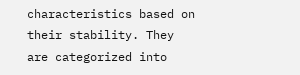characteristics based on their stability. They are categorized into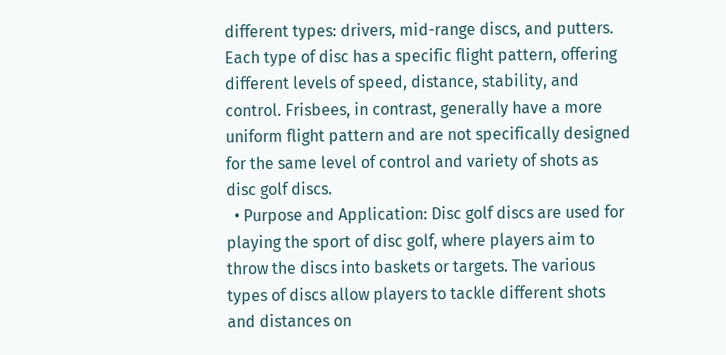different types: drivers, mid-range discs, and putters. Each type of disc has a specific flight pattern, offering different levels of speed, distance, stability, and control. Frisbees, in contrast, generally have a more uniform flight pattern and are not specifically designed for the same level of control and variety of shots as disc golf discs.
  • Purpose and Application: Disc golf discs are used for playing the sport of disc golf, where players aim to throw the discs into baskets or targets. The various types of discs allow players to tackle different shots and distances on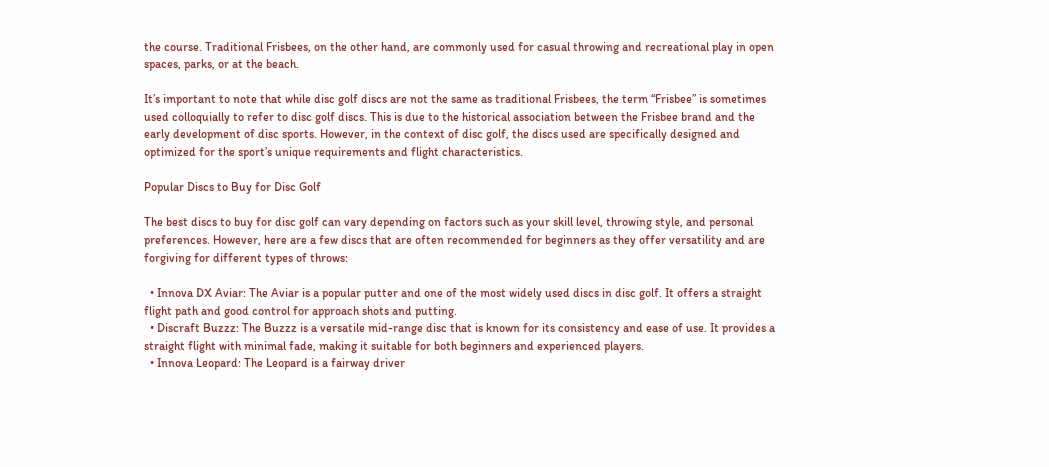the course. Traditional Frisbees, on the other hand, are commonly used for casual throwing and recreational play in open spaces, parks, or at the beach.

It’s important to note that while disc golf discs are not the same as traditional Frisbees, the term “Frisbee” is sometimes used colloquially to refer to disc golf discs. This is due to the historical association between the Frisbee brand and the early development of disc sports. However, in the context of disc golf, the discs used are specifically designed and optimized for the sport’s unique requirements and flight characteristics.

Popular Discs to Buy for Disc Golf

The best discs to buy for disc golf can vary depending on factors such as your skill level, throwing style, and personal preferences. However, here are a few discs that are often recommended for beginners as they offer versatility and are forgiving for different types of throws:

  • Innova DX Aviar: The Aviar is a popular putter and one of the most widely used discs in disc golf. It offers a straight flight path and good control for approach shots and putting.
  • Discraft Buzzz: The Buzzz is a versatile mid-range disc that is known for its consistency and ease of use. It provides a straight flight with minimal fade, making it suitable for both beginners and experienced players.
  • Innova Leopard: The Leopard is a fairway driver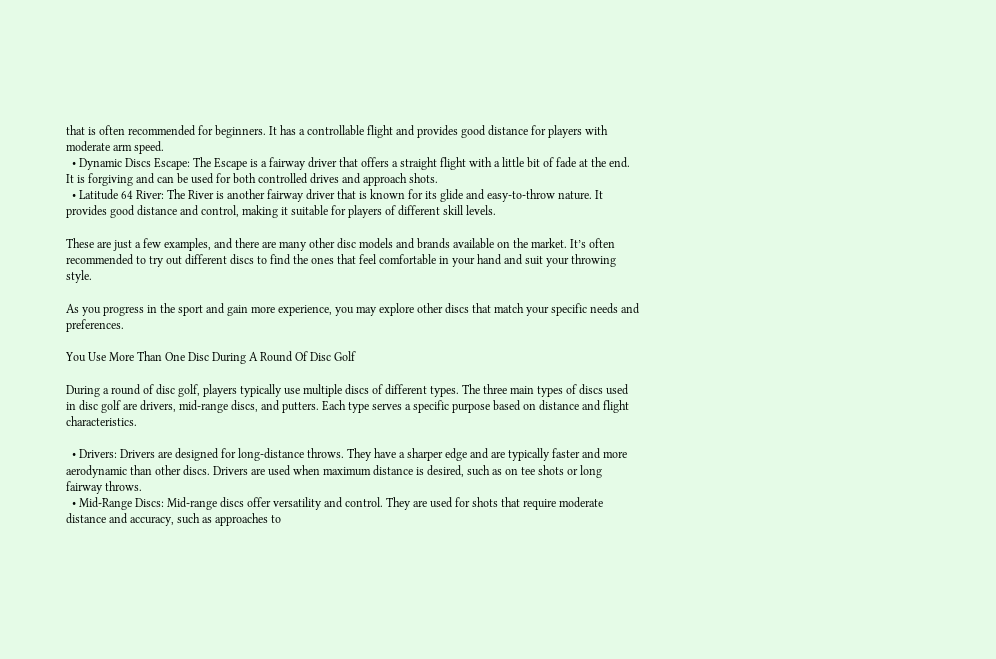that is often recommended for beginners. It has a controllable flight and provides good distance for players with moderate arm speed.
  • Dynamic Discs Escape: The Escape is a fairway driver that offers a straight flight with a little bit of fade at the end. It is forgiving and can be used for both controlled drives and approach shots.
  • Latitude 64 River: The River is another fairway driver that is known for its glide and easy-to-throw nature. It provides good distance and control, making it suitable for players of different skill levels.

These are just a few examples, and there are many other disc models and brands available on the market. It’s often recommended to try out different discs to find the ones that feel comfortable in your hand and suit your throwing style.

As you progress in the sport and gain more experience, you may explore other discs that match your specific needs and preferences.

You Use More Than One Disc During A Round Of Disc Golf

During a round of disc golf, players typically use multiple discs of different types. The three main types of discs used in disc golf are drivers, mid-range discs, and putters. Each type serves a specific purpose based on distance and flight characteristics.

  • Drivers: Drivers are designed for long-distance throws. They have a sharper edge and are typically faster and more aerodynamic than other discs. Drivers are used when maximum distance is desired, such as on tee shots or long fairway throws.
  • Mid-Range Discs: Mid-range discs offer versatility and control. They are used for shots that require moderate distance and accuracy, such as approaches to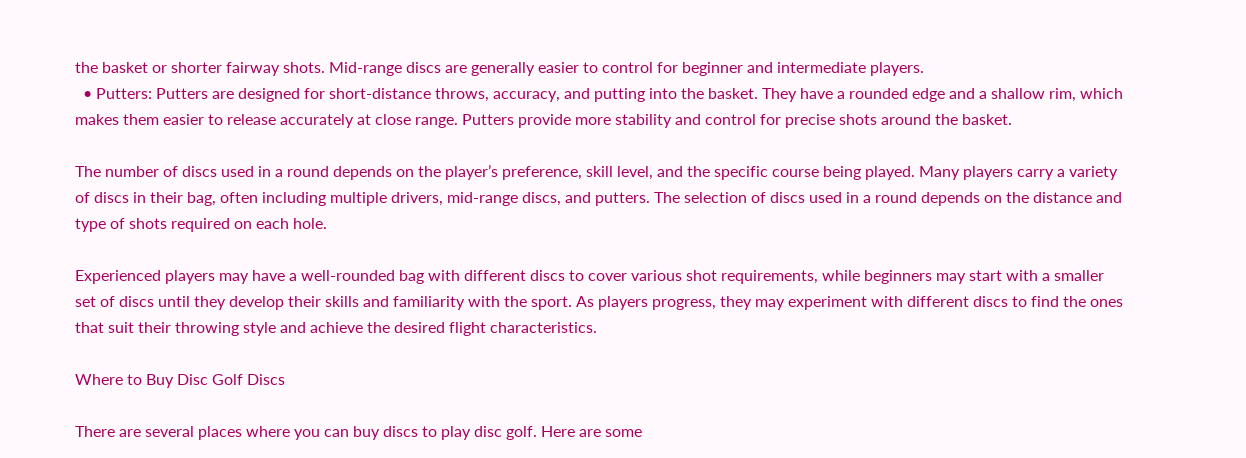the basket or shorter fairway shots. Mid-range discs are generally easier to control for beginner and intermediate players.
  • Putters: Putters are designed for short-distance throws, accuracy, and putting into the basket. They have a rounded edge and a shallow rim, which makes them easier to release accurately at close range. Putters provide more stability and control for precise shots around the basket.

The number of discs used in a round depends on the player’s preference, skill level, and the specific course being played. Many players carry a variety of discs in their bag, often including multiple drivers, mid-range discs, and putters. The selection of discs used in a round depends on the distance and type of shots required on each hole.

Experienced players may have a well-rounded bag with different discs to cover various shot requirements, while beginners may start with a smaller set of discs until they develop their skills and familiarity with the sport. As players progress, they may experiment with different discs to find the ones that suit their throwing style and achieve the desired flight characteristics.

Where to Buy Disc Golf Discs

There are several places where you can buy discs to play disc golf. Here are some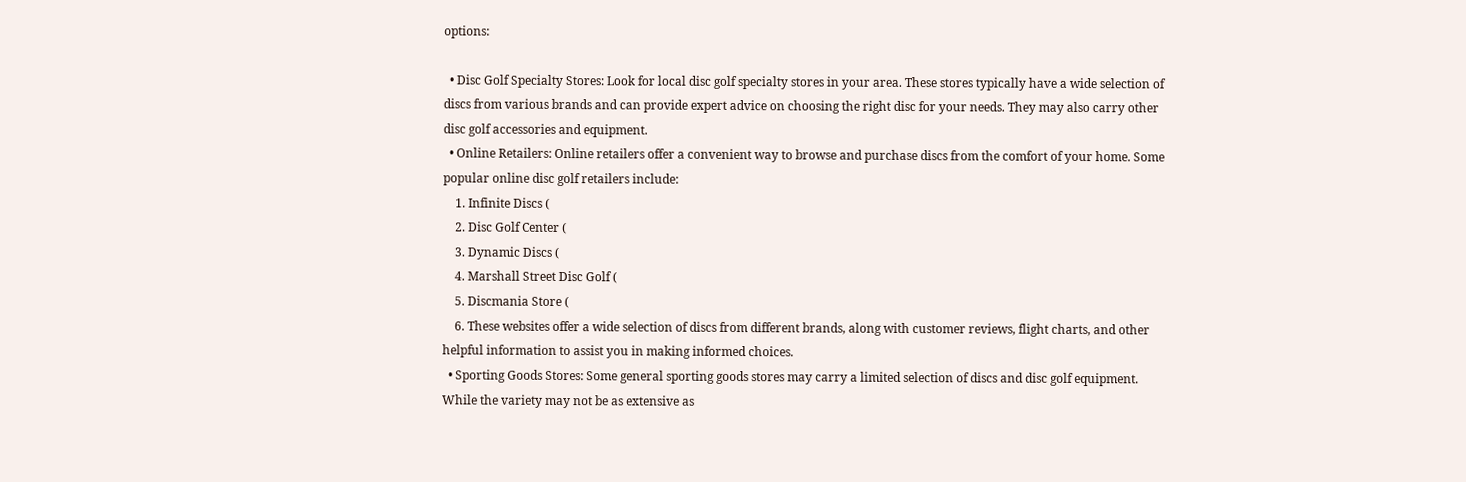options:

  • Disc Golf Specialty Stores: Look for local disc golf specialty stores in your area. These stores typically have a wide selection of discs from various brands and can provide expert advice on choosing the right disc for your needs. They may also carry other disc golf accessories and equipment.
  • Online Retailers: Online retailers offer a convenient way to browse and purchase discs from the comfort of your home. Some popular online disc golf retailers include:
    1. Infinite Discs (
    2. Disc Golf Center (
    3. Dynamic Discs (
    4. Marshall Street Disc Golf (
    5. Discmania Store (
    6. These websites offer a wide selection of discs from different brands, along with customer reviews, flight charts, and other helpful information to assist you in making informed choices.
  • Sporting Goods Stores: Some general sporting goods stores may carry a limited selection of discs and disc golf equipment. While the variety may not be as extensive as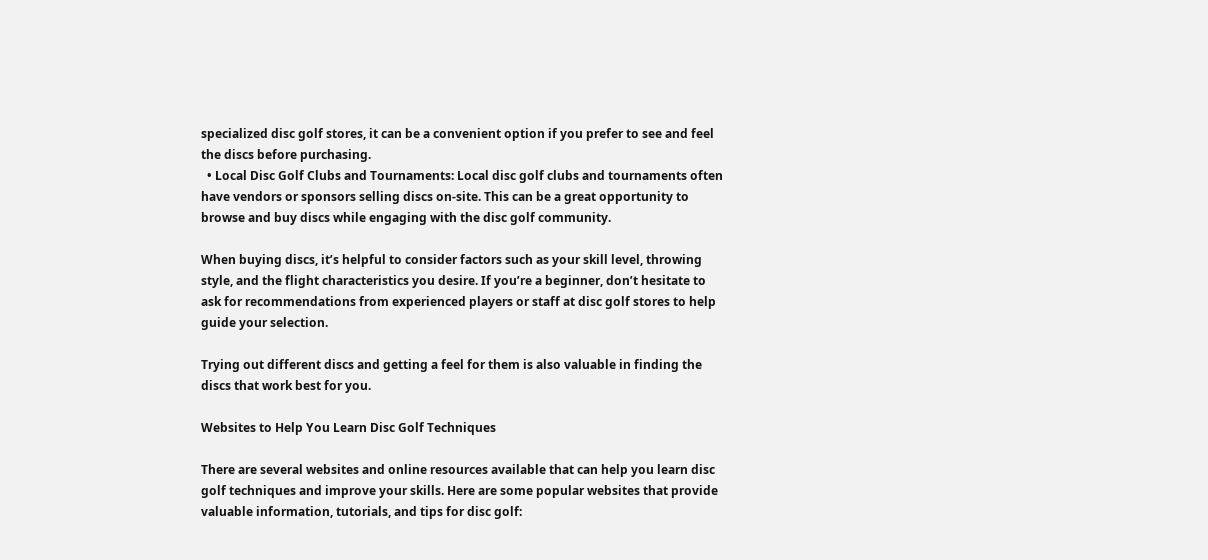specialized disc golf stores, it can be a convenient option if you prefer to see and feel the discs before purchasing.
  • Local Disc Golf Clubs and Tournaments: Local disc golf clubs and tournaments often have vendors or sponsors selling discs on-site. This can be a great opportunity to browse and buy discs while engaging with the disc golf community.

When buying discs, it’s helpful to consider factors such as your skill level, throwing style, and the flight characteristics you desire. If you’re a beginner, don’t hesitate to ask for recommendations from experienced players or staff at disc golf stores to help guide your selection.

Trying out different discs and getting a feel for them is also valuable in finding the discs that work best for you.

Websites to Help You Learn Disc Golf Techniques

There are several websites and online resources available that can help you learn disc golf techniques and improve your skills. Here are some popular websites that provide valuable information, tutorials, and tips for disc golf: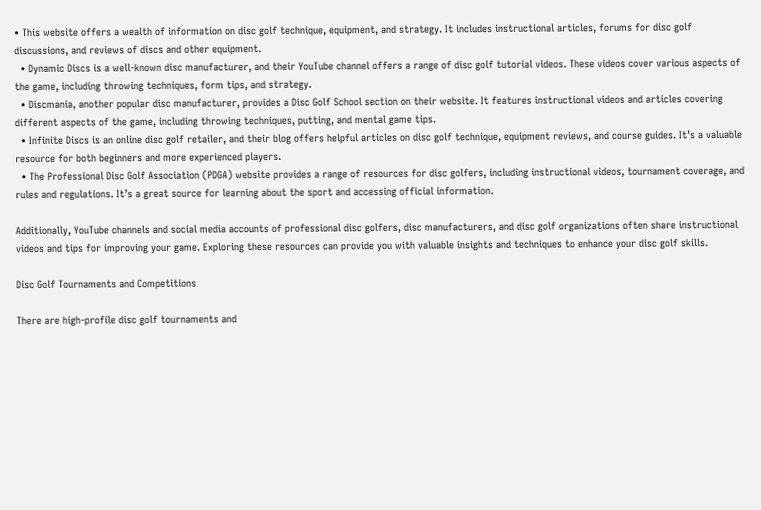• This website offers a wealth of information on disc golf technique, equipment, and strategy. It includes instructional articles, forums for disc golf discussions, and reviews of discs and other equipment.
  • Dynamic Discs is a well-known disc manufacturer, and their YouTube channel offers a range of disc golf tutorial videos. These videos cover various aspects of the game, including throwing techniques, form tips, and strategy.
  • Discmania, another popular disc manufacturer, provides a Disc Golf School section on their website. It features instructional videos and articles covering different aspects of the game, including throwing techniques, putting, and mental game tips.
  • Infinite Discs is an online disc golf retailer, and their blog offers helpful articles on disc golf technique, equipment reviews, and course guides. It’s a valuable resource for both beginners and more experienced players.
  • The Professional Disc Golf Association (PDGA) website provides a range of resources for disc golfers, including instructional videos, tournament coverage, and rules and regulations. It’s a great source for learning about the sport and accessing official information.

Additionally, YouTube channels and social media accounts of professional disc golfers, disc manufacturers, and disc golf organizations often share instructional videos and tips for improving your game. Exploring these resources can provide you with valuable insights and techniques to enhance your disc golf skills.

Disc Golf Tournaments and Competitions

There are high-profile disc golf tournaments and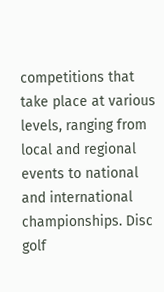competitions that take place at various levels, ranging from local and regional events to national and international championships. Disc golf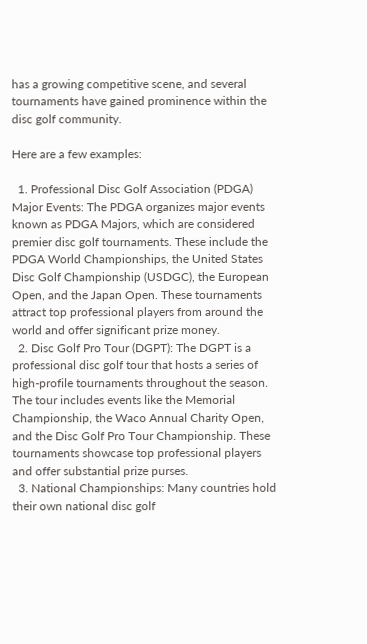has a growing competitive scene, and several tournaments have gained prominence within the disc golf community.

Here are a few examples:

  1. Professional Disc Golf Association (PDGA) Major Events: The PDGA organizes major events known as PDGA Majors, which are considered premier disc golf tournaments. These include the PDGA World Championships, the United States Disc Golf Championship (USDGC), the European Open, and the Japan Open. These tournaments attract top professional players from around the world and offer significant prize money.
  2. Disc Golf Pro Tour (DGPT): The DGPT is a professional disc golf tour that hosts a series of high-profile tournaments throughout the season. The tour includes events like the Memorial Championship, the Waco Annual Charity Open, and the Disc Golf Pro Tour Championship. These tournaments showcase top professional players and offer substantial prize purses.
  3. National Championships: Many countries hold their own national disc golf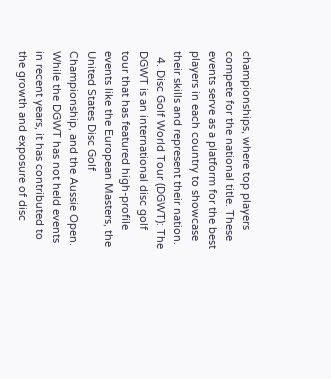championships, where top players compete for the national title. These events serve as a platform for the best players in each country to showcase their skills and represent their nation.
  4. Disc Golf World Tour (DGWT): The DGWT is an international disc golf tour that has featured high-profile events like the European Masters, the United States Disc Golf Championship, and the Aussie Open. While the DGWT has not held events in recent years, it has contributed to the growth and exposure of disc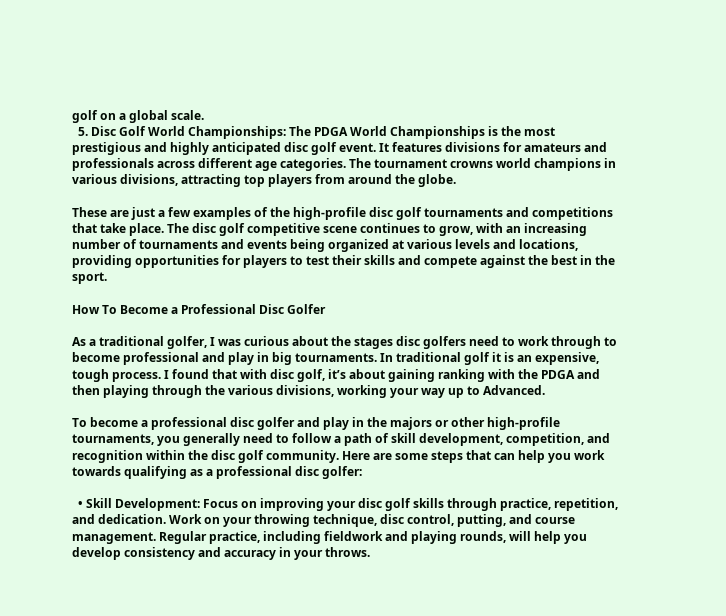golf on a global scale.
  5. Disc Golf World Championships: The PDGA World Championships is the most prestigious and highly anticipated disc golf event. It features divisions for amateurs and professionals across different age categories. The tournament crowns world champions in various divisions, attracting top players from around the globe.

These are just a few examples of the high-profile disc golf tournaments and competitions that take place. The disc golf competitive scene continues to grow, with an increasing number of tournaments and events being organized at various levels and locations, providing opportunities for players to test their skills and compete against the best in the sport.

How To Become a Professional Disc Golfer

As a traditional golfer, I was curious about the stages disc golfers need to work through to become professional and play in big tournaments. In traditional golf it is an expensive, tough process. I found that with disc golf, it’s about gaining ranking with the PDGA and then playing through the various divisions, working your way up to Advanced.

To become a professional disc golfer and play in the majors or other high-profile tournaments, you generally need to follow a path of skill development, competition, and recognition within the disc golf community. Here are some steps that can help you work towards qualifying as a professional disc golfer:

  • Skill Development: Focus on improving your disc golf skills through practice, repetition, and dedication. Work on your throwing technique, disc control, putting, and course management. Regular practice, including fieldwork and playing rounds, will help you develop consistency and accuracy in your throws.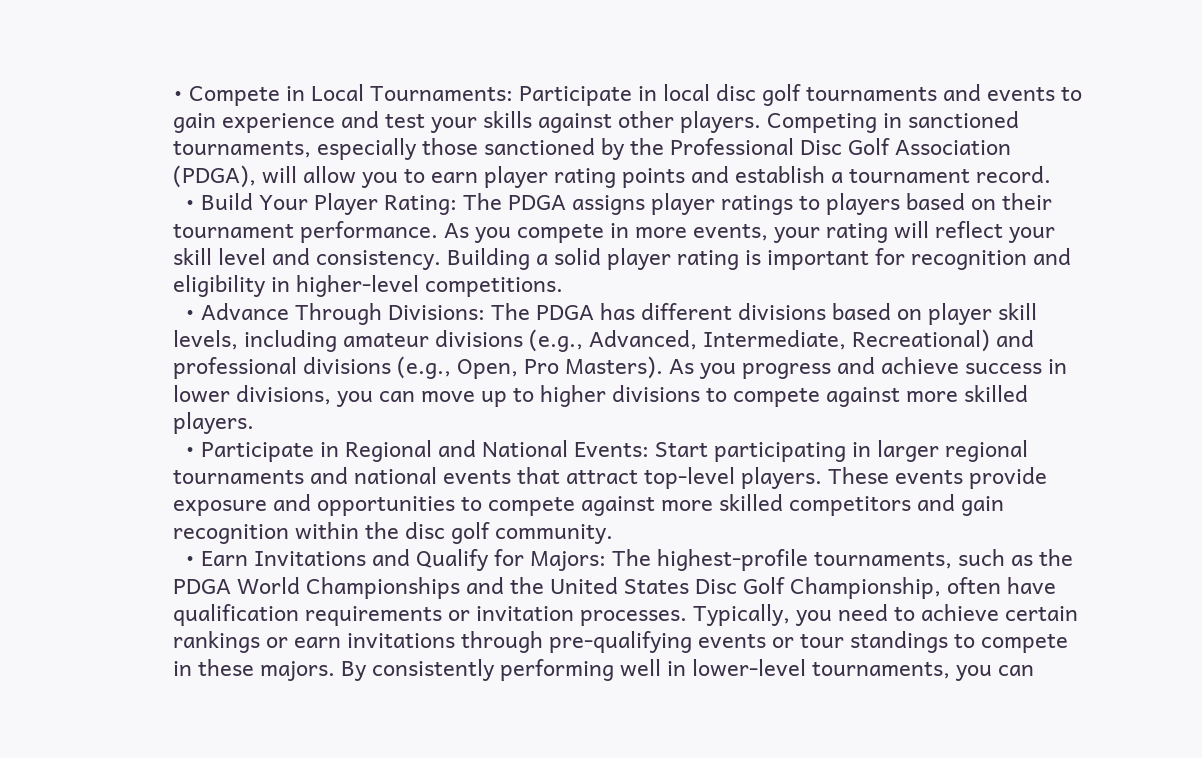• Compete in Local Tournaments: Participate in local disc golf tournaments and events to gain experience and test your skills against other players. Competing in sanctioned tournaments, especially those sanctioned by the Professional Disc Golf Association (PDGA), will allow you to earn player rating points and establish a tournament record.
  • Build Your Player Rating: The PDGA assigns player ratings to players based on their tournament performance. As you compete in more events, your rating will reflect your skill level and consistency. Building a solid player rating is important for recognition and eligibility in higher-level competitions.
  • Advance Through Divisions: The PDGA has different divisions based on player skill levels, including amateur divisions (e.g., Advanced, Intermediate, Recreational) and professional divisions (e.g., Open, Pro Masters). As you progress and achieve success in lower divisions, you can move up to higher divisions to compete against more skilled players.
  • Participate in Regional and National Events: Start participating in larger regional tournaments and national events that attract top-level players. These events provide exposure and opportunities to compete against more skilled competitors and gain recognition within the disc golf community.
  • Earn Invitations and Qualify for Majors: The highest-profile tournaments, such as the PDGA World Championships and the United States Disc Golf Championship, often have qualification requirements or invitation processes. Typically, you need to achieve certain rankings or earn invitations through pre-qualifying events or tour standings to compete in these majors. By consistently performing well in lower-level tournaments, you can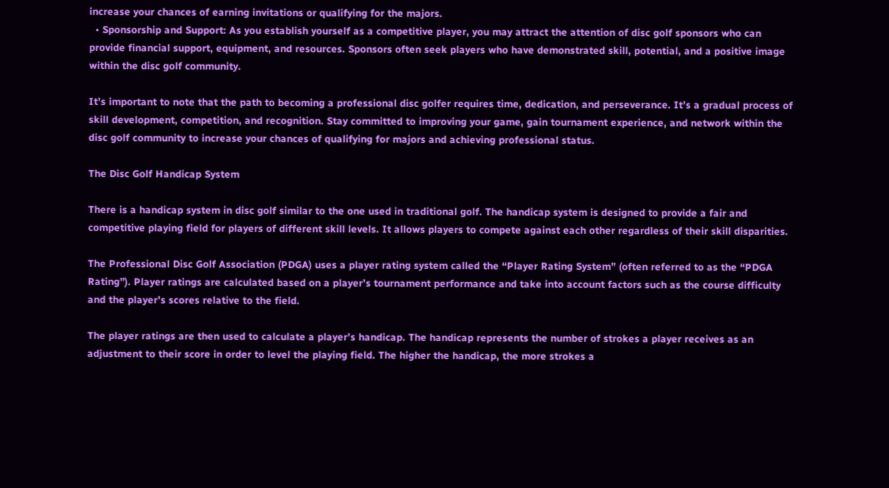increase your chances of earning invitations or qualifying for the majors.
  • Sponsorship and Support: As you establish yourself as a competitive player, you may attract the attention of disc golf sponsors who can provide financial support, equipment, and resources. Sponsors often seek players who have demonstrated skill, potential, and a positive image within the disc golf community.

It’s important to note that the path to becoming a professional disc golfer requires time, dedication, and perseverance. It’s a gradual process of skill development, competition, and recognition. Stay committed to improving your game, gain tournament experience, and network within the disc golf community to increase your chances of qualifying for majors and achieving professional status.

The Disc Golf Handicap System

There is a handicap system in disc golf similar to the one used in traditional golf. The handicap system is designed to provide a fair and competitive playing field for players of different skill levels. It allows players to compete against each other regardless of their skill disparities.

The Professional Disc Golf Association (PDGA) uses a player rating system called the “Player Rating System” (often referred to as the “PDGA Rating”). Player ratings are calculated based on a player’s tournament performance and take into account factors such as the course difficulty and the player’s scores relative to the field.

The player ratings are then used to calculate a player’s handicap. The handicap represents the number of strokes a player receives as an adjustment to their score in order to level the playing field. The higher the handicap, the more strokes a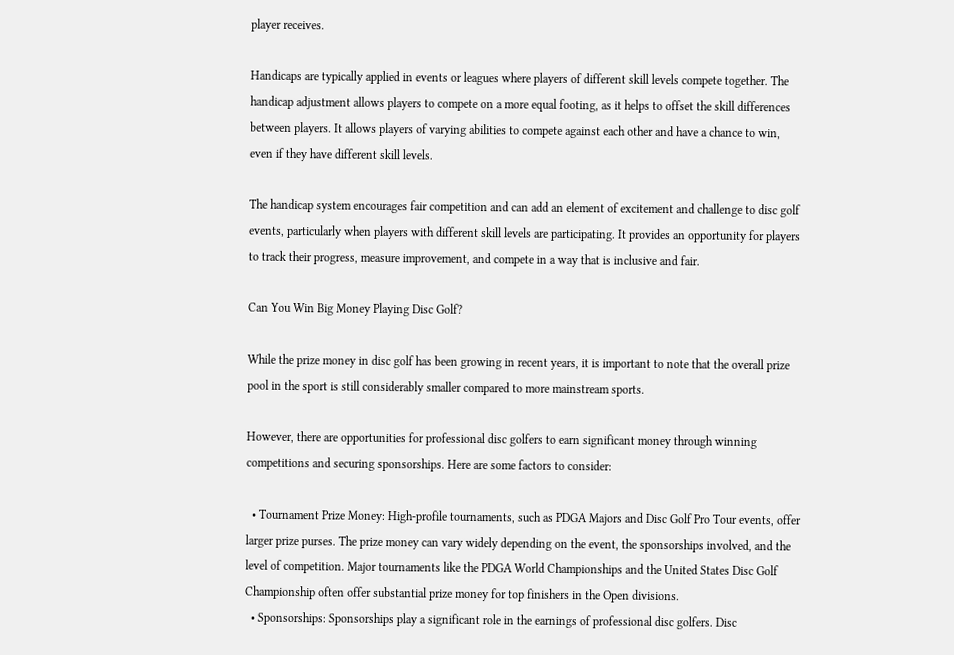player receives.

Handicaps are typically applied in events or leagues where players of different skill levels compete together. The handicap adjustment allows players to compete on a more equal footing, as it helps to offset the skill differences between players. It allows players of varying abilities to compete against each other and have a chance to win, even if they have different skill levels.

The handicap system encourages fair competition and can add an element of excitement and challenge to disc golf events, particularly when players with different skill levels are participating. It provides an opportunity for players to track their progress, measure improvement, and compete in a way that is inclusive and fair.

Can You Win Big Money Playing Disc Golf?

While the prize money in disc golf has been growing in recent years, it is important to note that the overall prize pool in the sport is still considerably smaller compared to more mainstream sports.

However, there are opportunities for professional disc golfers to earn significant money through winning competitions and securing sponsorships. Here are some factors to consider:

  • Tournament Prize Money: High-profile tournaments, such as PDGA Majors and Disc Golf Pro Tour events, offer larger prize purses. The prize money can vary widely depending on the event, the sponsorships involved, and the level of competition. Major tournaments like the PDGA World Championships and the United States Disc Golf Championship often offer substantial prize money for top finishers in the Open divisions.
  • Sponsorships: Sponsorships play a significant role in the earnings of professional disc golfers. Disc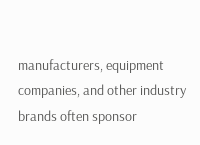manufacturers, equipment companies, and other industry brands often sponsor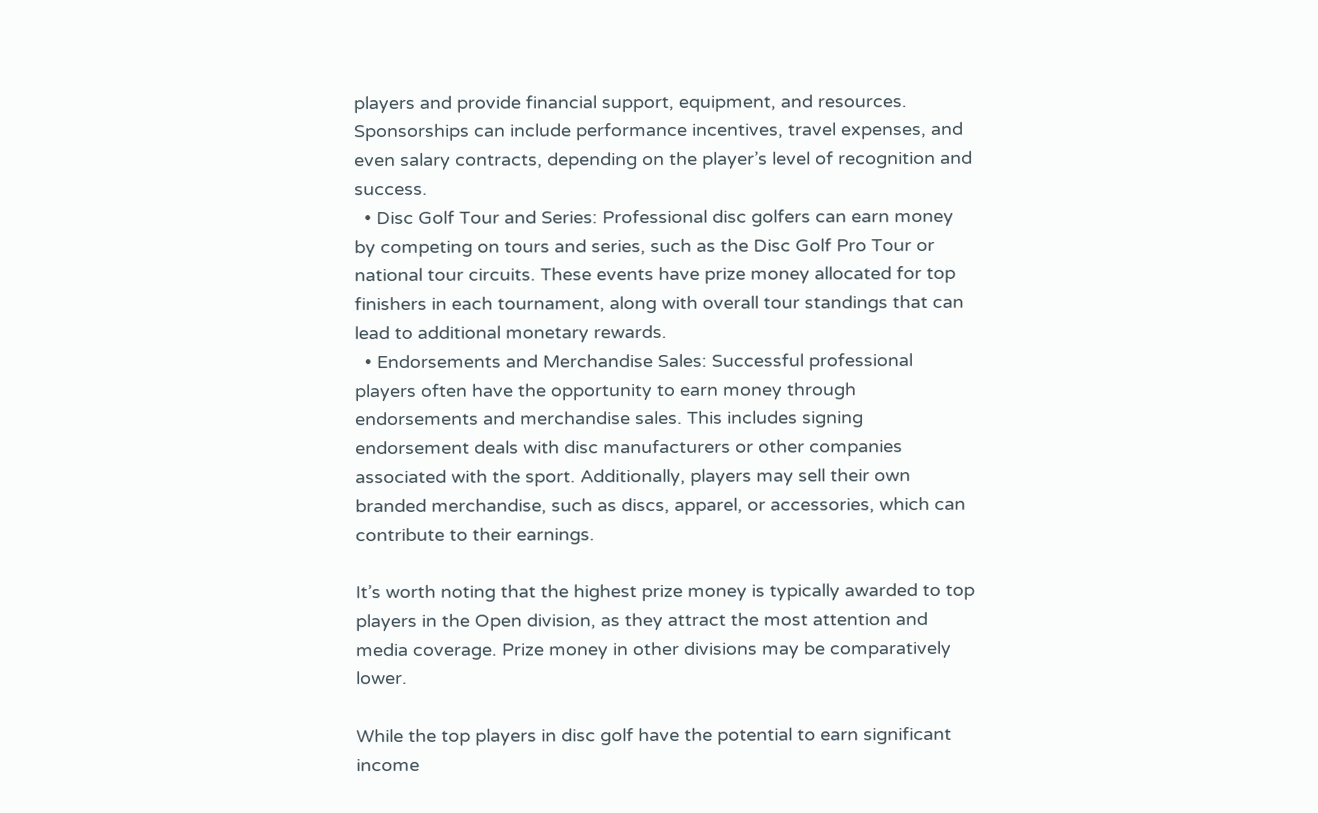players and provide financial support, equipment, and resources. Sponsorships can include performance incentives, travel expenses, and even salary contracts, depending on the player’s level of recognition and success.
  • Disc Golf Tour and Series: Professional disc golfers can earn money by competing on tours and series, such as the Disc Golf Pro Tour or national tour circuits. These events have prize money allocated for top finishers in each tournament, along with overall tour standings that can lead to additional monetary rewards.
  • Endorsements and Merchandise Sales: Successful professional players often have the opportunity to earn money through endorsements and merchandise sales. This includes signing endorsement deals with disc manufacturers or other companies associated with the sport. Additionally, players may sell their own branded merchandise, such as discs, apparel, or accessories, which can contribute to their earnings.

It’s worth noting that the highest prize money is typically awarded to top players in the Open division, as they attract the most attention and media coverage. Prize money in other divisions may be comparatively lower.

While the top players in disc golf have the potential to earn significant income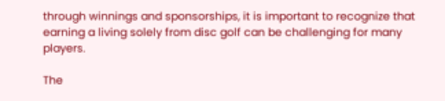through winnings and sponsorships, it is important to recognize that earning a living solely from disc golf can be challenging for many players.

The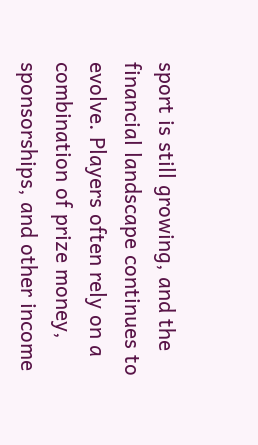sport is still growing, and the financial landscape continues to evolve. Players often rely on a combination of prize money, sponsorships, and other income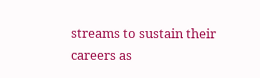streams to sustain their careers as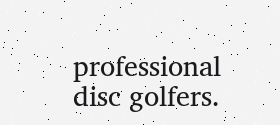professional disc golfers.